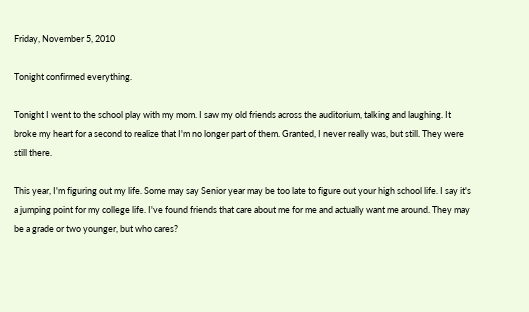Friday, November 5, 2010

Tonight confirmed everything.

Tonight I went to the school play with my mom. I saw my old friends across the auditorium, talking and laughing. It broke my heart for a second to realize that I'm no longer part of them. Granted, I never really was, but still. They were still there.

This year, I'm figuring out my life. Some may say Senior year may be too late to figure out your high school life. I say it's a jumping point for my college life. I've found friends that care about me for me and actually want me around. They may be a grade or two younger, but who cares?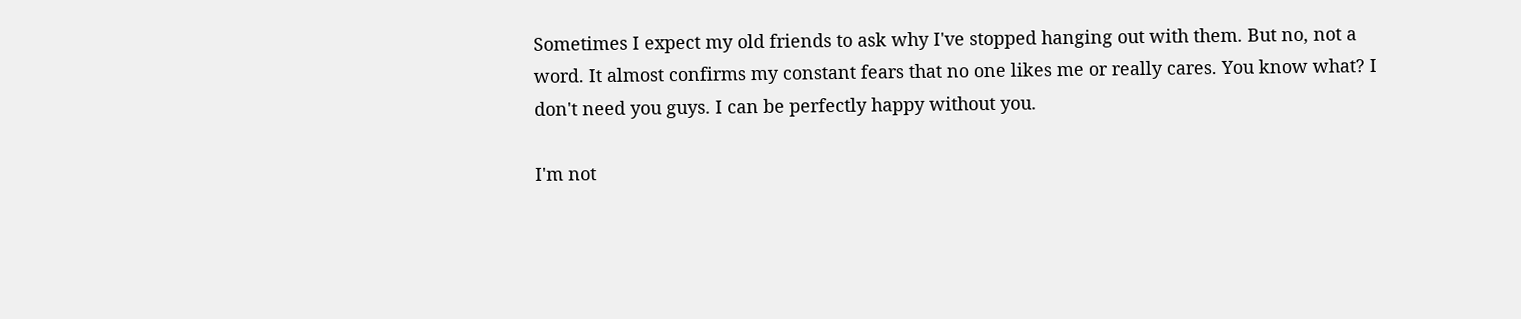Sometimes I expect my old friends to ask why I've stopped hanging out with them. But no, not a word. It almost confirms my constant fears that no one likes me or really cares. You know what? I don't need you guys. I can be perfectly happy without you.

I'm not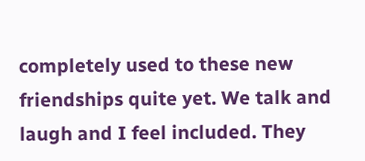completely used to these new friendships quite yet. We talk and laugh and I feel included. They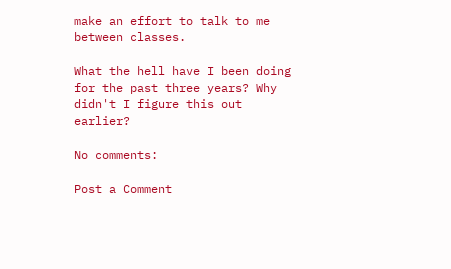make an effort to talk to me between classes.

What the hell have I been doing for the past three years? Why didn't I figure this out earlier?

No comments:

Post a Comment